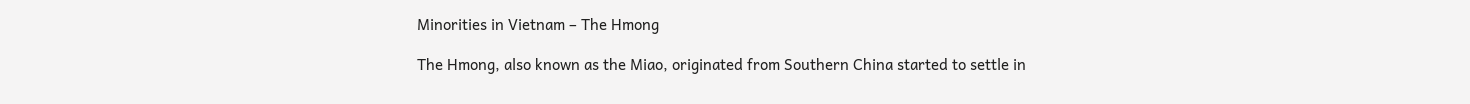Minorities in Vietnam – The Hmong

The Hmong, also known as the Miao, originated from Southern China started to settle in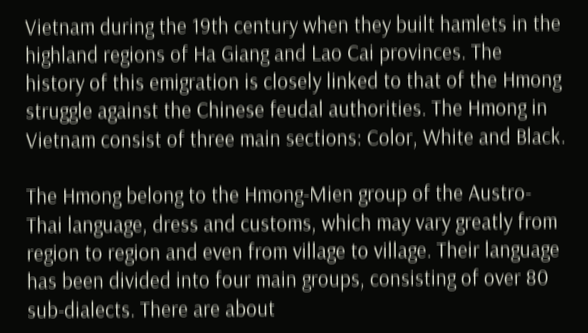Vietnam during the 19th century when they built hamlets in the highland regions of Ha Giang and Lao Cai provinces. The history of this emigration is closely linked to that of the Hmong struggle against the Chinese feudal authorities. The Hmong in Vietnam consist of three main sections: Color, White and Black.

The Hmong belong to the Hmong-Mien group of the Austro-Thai language, dress and customs, which may vary greatly from region to region and even from village to village. Their language has been divided into four main groups, consisting of over 80 sub-dialects. There are about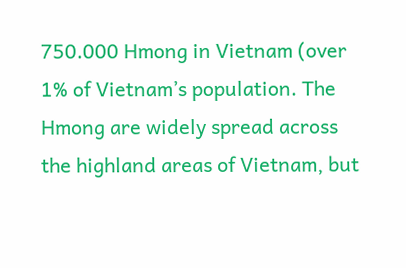750.000 Hmong in Vietnam (over 1% of Vietnam’s population. The Hmong are widely spread across the highland areas of Vietnam, but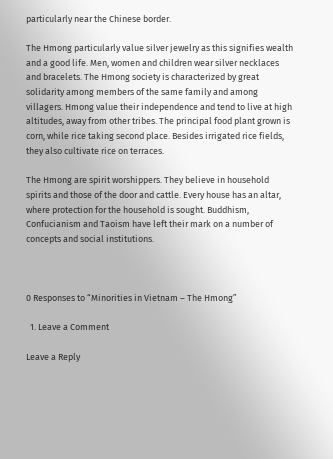particularly near the Chinese border.

The Hmong particularly value silver jewelry as this signifies wealth and a good life. Men, women and children wear silver necklaces and bracelets. The Hmong society is characterized by great solidarity among members of the same family and among villagers. Hmong value their independence and tend to live at high altitudes, away from other tribes. The principal food plant grown is corn, while rice taking second place. Besides irrigated rice fields, they also cultivate rice on terraces.

The Hmong are spirit worshippers. They believe in household spirits and those of the door and cattle. Every house has an altar, where protection for the household is sought. Buddhism, Confucianism and Taoism have left their mark on a number of concepts and social institutions.



0 Responses to “Minorities in Vietnam – The Hmong”

  1. Leave a Comment

Leave a Reply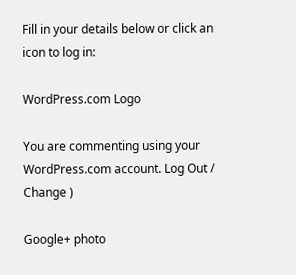Fill in your details below or click an icon to log in:

WordPress.com Logo

You are commenting using your WordPress.com account. Log Out /  Change )

Google+ photo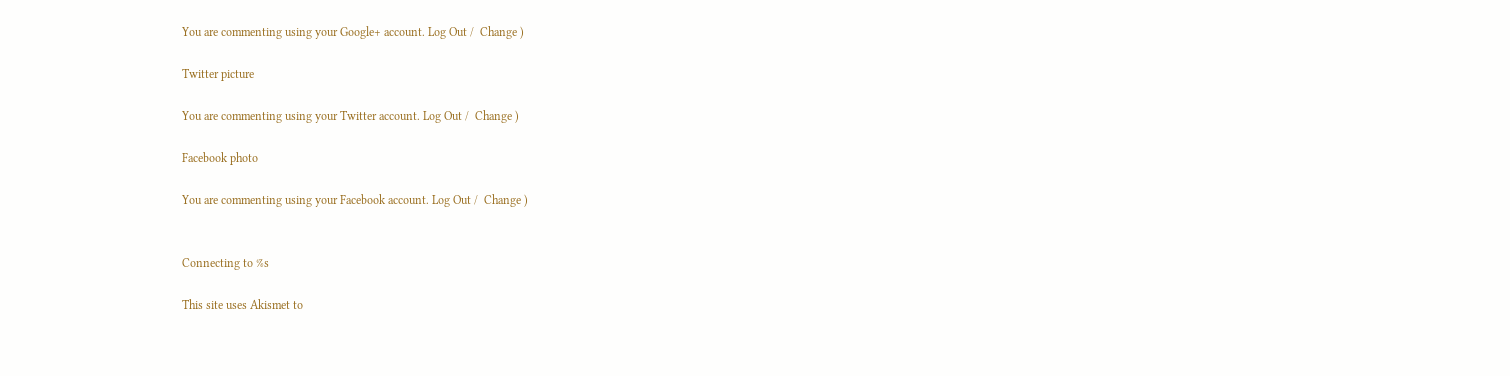You are commenting using your Google+ account. Log Out /  Change )

Twitter picture

You are commenting using your Twitter account. Log Out /  Change )

Facebook photo

You are commenting using your Facebook account. Log Out /  Change )


Connecting to %s

This site uses Akismet to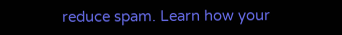reduce spam. Learn how your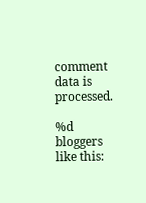comment data is processed.

%d bloggers like this: